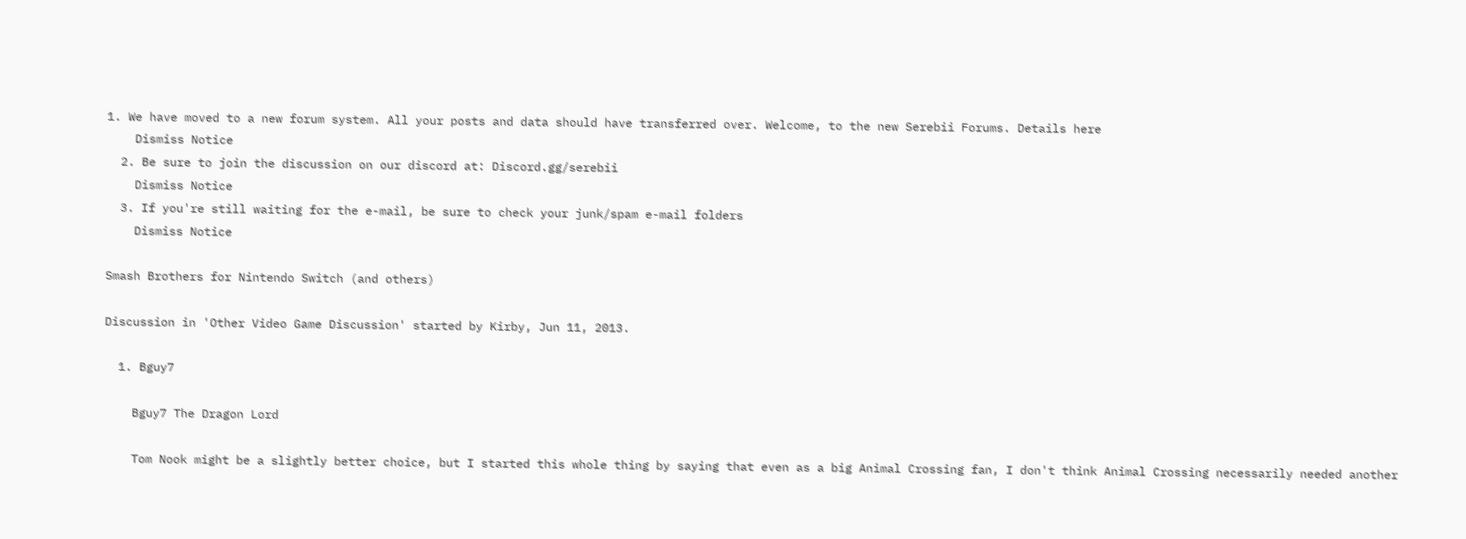1. We have moved to a new forum system. All your posts and data should have transferred over. Welcome, to the new Serebii Forums. Details here
    Dismiss Notice
  2. Be sure to join the discussion on our discord at: Discord.gg/serebii
    Dismiss Notice
  3. If you're still waiting for the e-mail, be sure to check your junk/spam e-mail folders
    Dismiss Notice

Smash Brothers for Nintendo Switch (and others)

Discussion in 'Other Video Game Discussion' started by Kirby, Jun 11, 2013.

  1. Bguy7

    Bguy7 The Dragon Lord

    Tom Nook might be a slightly better choice, but I started this whole thing by saying that even as a big Animal Crossing fan, I don't think Animal Crossing necessarily needed another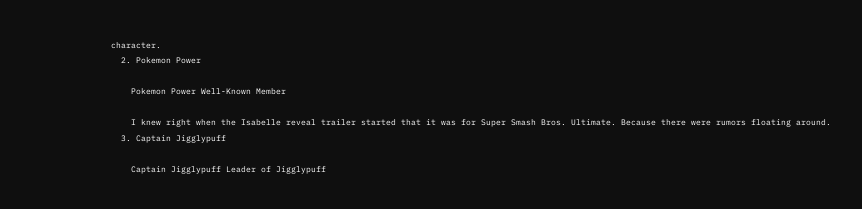character.
  2. Pokemon Power

    Pokemon Power Well-Known Member

    I knew right when the Isabelle reveal trailer started that it was for Super Smash Bros. Ultimate. Because there were rumors floating around.
  3. Captain Jigglypuff

    Captain Jigglypuff Leader of Jigglypuff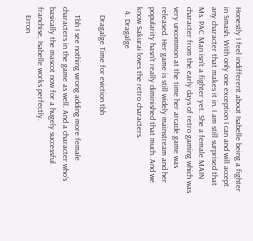Honestly I feel indifferent about Isabelle being a fighter in Smash. With only one exception I can and will accept any character that makes it in. I am still surprised that Ms. PAC Man isn’t a fighter yet. She a female MAIN character from the early days of retro gaming which was very uncommon at the time her arcade game was released. Her game is still widely mainstream and her popularity hasn’t really diminished that much. And we know Sakurai loves the retro characters.
  4. Dragalge

    Dragalge Time for eviction tbh

    Tbh I see nothing wrong adding more female characters in the game as well. And a character who’s basically the mascot now for a hugely successful franchise, Isabelle works perfectly.
    Erron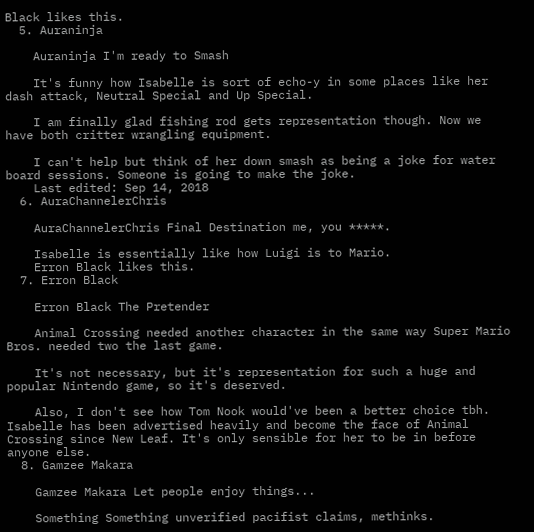Black likes this.
  5. Auraninja

    Auraninja I'm ready to Smash

    It's funny how Isabelle is sort of echo-y in some places like her dash attack, Neutral Special and Up Special.

    I am finally glad fishing rod gets representation though. Now we have both critter wrangling equipment.

    I can't help but think of her down smash as being a joke for water board sessions. Someone is going to make the joke.
    Last edited: Sep 14, 2018
  6. AuraChannelerChris

    AuraChannelerChris Final Destination me, you *****.

    Isabelle is essentially like how Luigi is to Mario.
    Erron Black likes this.
  7. Erron Black

    Erron Black The Pretender

    Animal Crossing needed another character in the same way Super Mario Bros. needed two the last game.

    It's not necessary, but it's representation for such a huge and popular Nintendo game, so it's deserved.

    Also, I don't see how Tom Nook would've been a better choice tbh. Isabelle has been advertised heavily and become the face of Animal Crossing since New Leaf. It's only sensible for her to be in before anyone else.
  8. Gamzee Makara

    Gamzee Makara Let people enjoy things...

    Something Something unverified pacifist claims, methinks.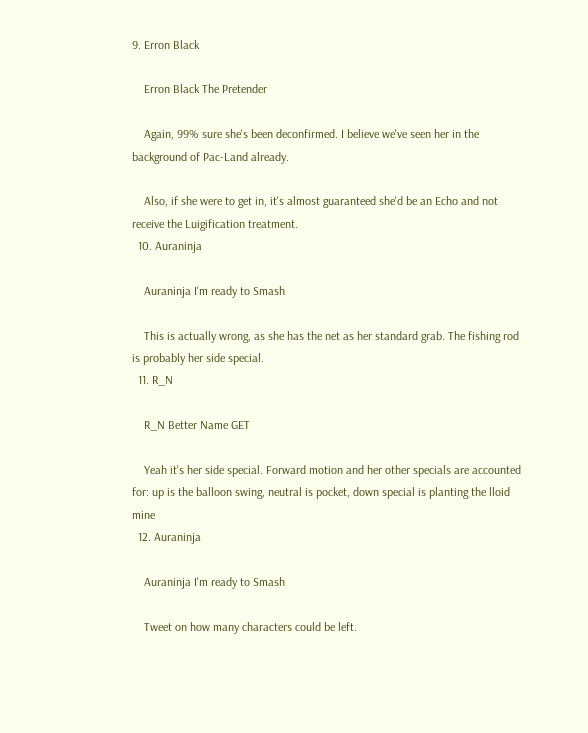9. Erron Black

    Erron Black The Pretender

    Again, 99% sure she's been deconfirmed. I believe we've seen her in the background of Pac-Land already.

    Also, if she were to get in, it's almost guaranteed she'd be an Echo and not receive the Luigification treatment.
  10. Auraninja

    Auraninja I'm ready to Smash

    This is actually wrong, as she has the net as her standard grab. The fishing rod is probably her side special.
  11. R_N

    R_N Better Name GET

    Yeah it's her side special. Forward motion and her other specials are accounted for: up is the balloon swing, neutral is pocket, down special is planting the lloid mine
  12. Auraninja

    Auraninja I'm ready to Smash

    Tweet on how many characters could be left.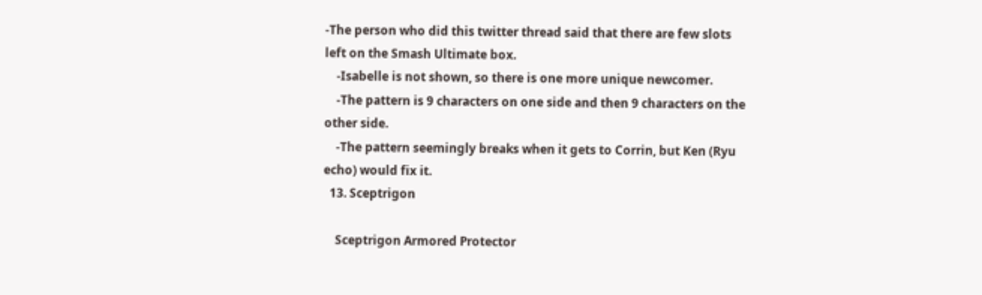-The person who did this twitter thread said that there are few slots left on the Smash Ultimate box.
    -Isabelle is not shown, so there is one more unique newcomer.
    -The pattern is 9 characters on one side and then 9 characters on the other side.
    -The pattern seemingly breaks when it gets to Corrin, but Ken (Ryu echo) would fix it.
  13. Sceptrigon

    Sceptrigon Armored Protector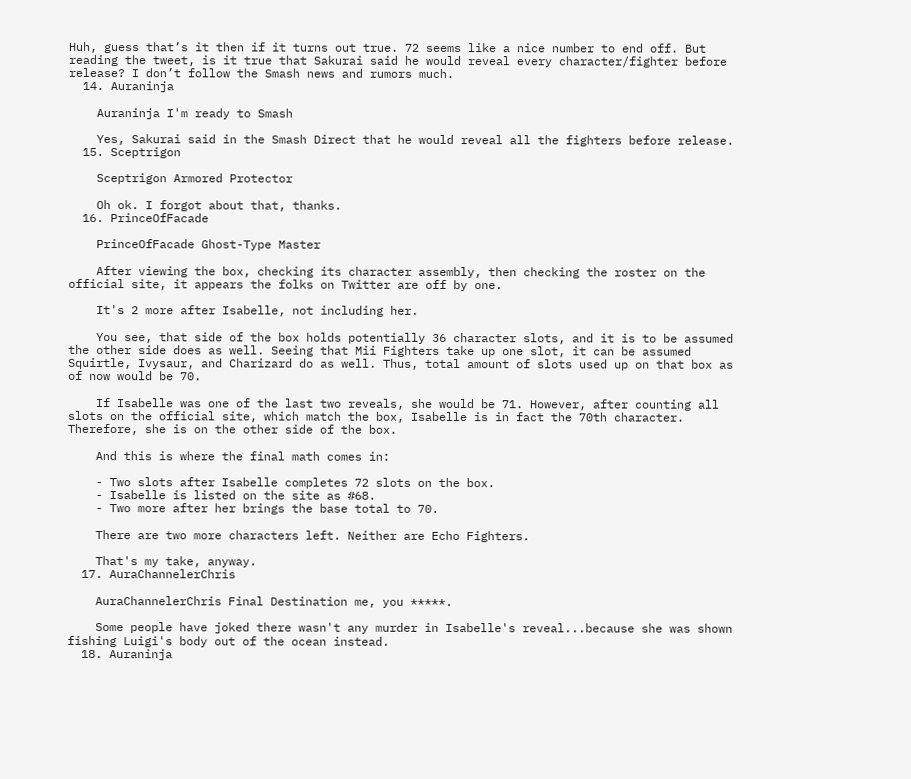Huh, guess that’s it then if it turns out true. 72 seems like a nice number to end off. But reading the tweet, is it true that Sakurai said he would reveal every character/fighter before release? I don’t follow the Smash news and rumors much.
  14. Auraninja

    Auraninja I'm ready to Smash

    Yes, Sakurai said in the Smash Direct that he would reveal all the fighters before release.
  15. Sceptrigon

    Sceptrigon Armored Protector

    Oh ok. I forgot about that, thanks.
  16. PrinceOfFacade

    PrinceOfFacade Ghost-Type Master

    After viewing the box, checking its character assembly, then checking the roster on the official site, it appears the folks on Twitter are off by one.

    It's 2 more after Isabelle, not including her.

    You see, that side of the box holds potentially 36 character slots, and it is to be assumed the other side does as well. Seeing that Mii Fighters take up one slot, it can be assumed Squirtle, Ivysaur, and Charizard do as well. Thus, total amount of slots used up on that box as of now would be 70.

    If Isabelle was one of the last two reveals, she would be 71. However, after counting all slots on the official site, which match the box, Isabelle is in fact the 70th character. Therefore, she is on the other side of the box.

    And this is where the final math comes in:

    - Two slots after Isabelle completes 72 slots on the box.
    - Isabelle is listed on the site as #68.
    - Two more after her brings the base total to 70.

    There are two more characters left. Neither are Echo Fighters.

    That's my take, anyway.
  17. AuraChannelerChris

    AuraChannelerChris Final Destination me, you *****.

    Some people have joked there wasn't any murder in Isabelle's reveal...because she was shown fishing Luigi's body out of the ocean instead.
  18. Auraninja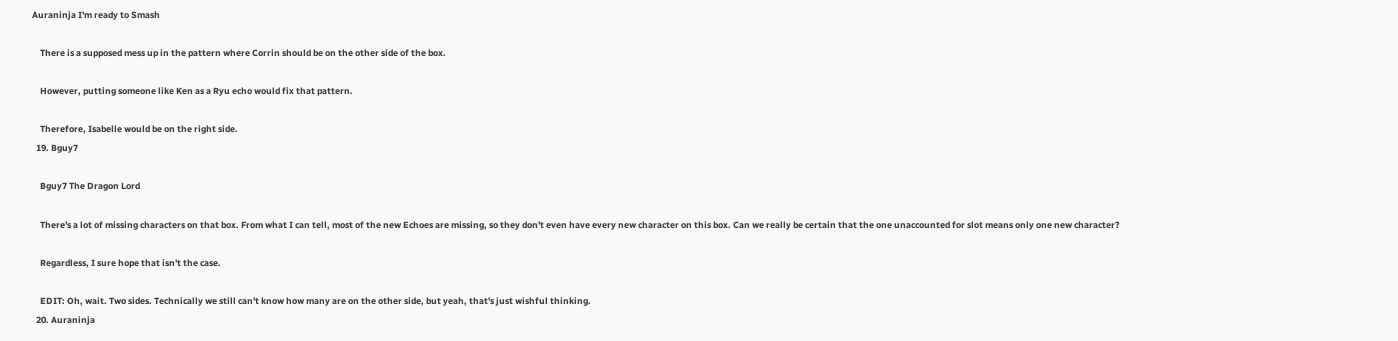Auraninja I'm ready to Smash

    There is a supposed mess up in the pattern where Corrin should be on the other side of the box.

    However, putting someone like Ken as a Ryu echo would fix that pattern.

    Therefore, Isabelle would be on the right side.
  19. Bguy7

    Bguy7 The Dragon Lord

    There's a lot of missing characters on that box. From what I can tell, most of the new Echoes are missing, so they don't even have every new character on this box. Can we really be certain that the one unaccounted for slot means only one new character?

    Regardless, I sure hope that isn't the case.

    EDIT: Oh, wait. Two sides. Technically we still can't know how many are on the other side, but yeah, that's just wishful thinking.
  20. Auraninja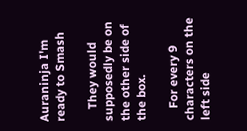Auraninja I'm ready to Smash

    They would supposedly be on the other side of the box.

    For every 9 characters on the left side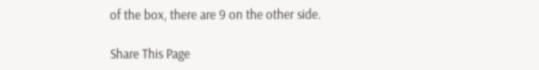of the box, there are 9 on the other side.

Share This Page